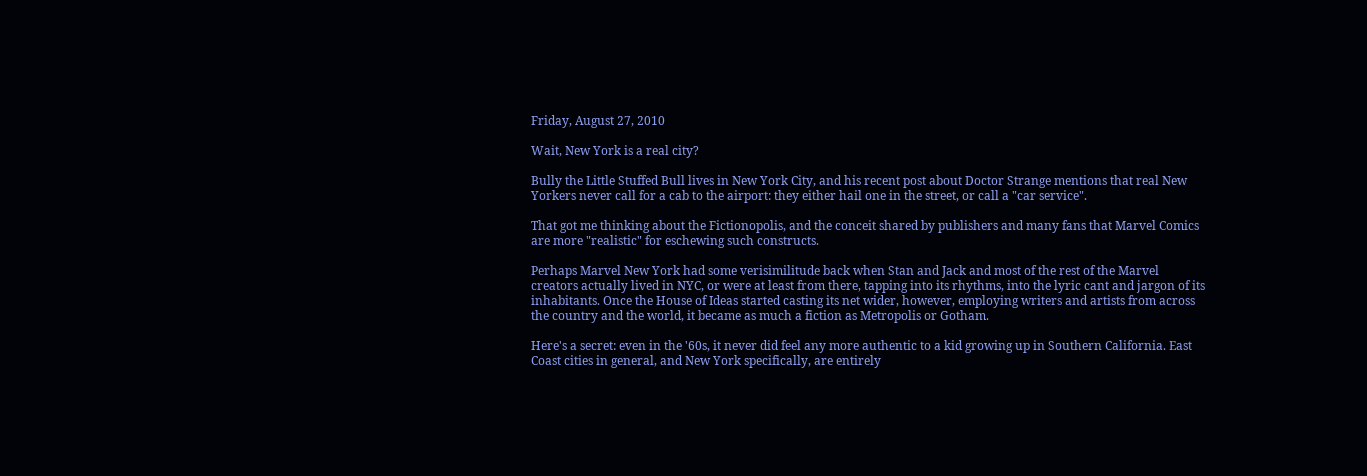Friday, August 27, 2010

Wait, New York is a real city?

Bully the Little Stuffed Bull lives in New York City, and his recent post about Doctor Strange mentions that real New Yorkers never call for a cab to the airport: they either hail one in the street, or call a "car service".

That got me thinking about the Fictionopolis, and the conceit shared by publishers and many fans that Marvel Comics are more "realistic" for eschewing such constructs.

Perhaps Marvel New York had some verisimilitude back when Stan and Jack and most of the rest of the Marvel creators actually lived in NYC, or were at least from there, tapping into its rhythms, into the lyric cant and jargon of its inhabitants. Once the House of Ideas started casting its net wider, however, employing writers and artists from across the country and the world, it became as much a fiction as Metropolis or Gotham.

Here's a secret: even in the '60s, it never did feel any more authentic to a kid growing up in Southern California. East Coast cities in general, and New York specifically, are entirely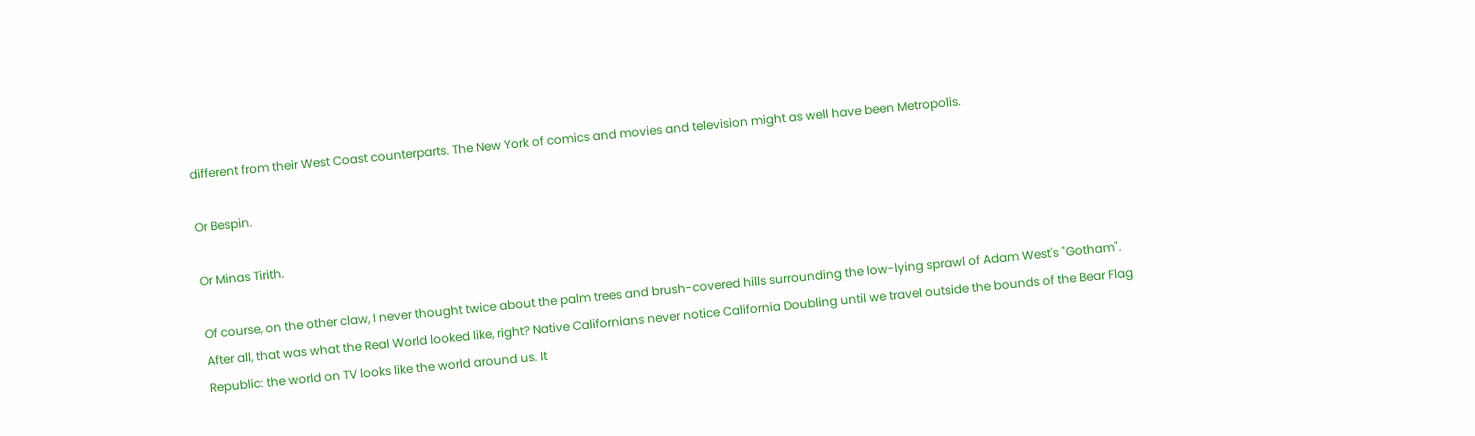different from their West Coast counterparts. The New York of comics and movies and television might as well have been Metropolis.

Or Bespin.

Or Minas Tirith.

Of course, on the other claw, I never thought twice about the palm trees and brush-covered hills surrounding the low-lying sprawl of Adam West's "Gotham". After all, that was what the Real World looked like, right? Native Californians never notice California Doubling until we travel outside the bounds of the Bear Flag Republic: the world on TV looks like the world around us. It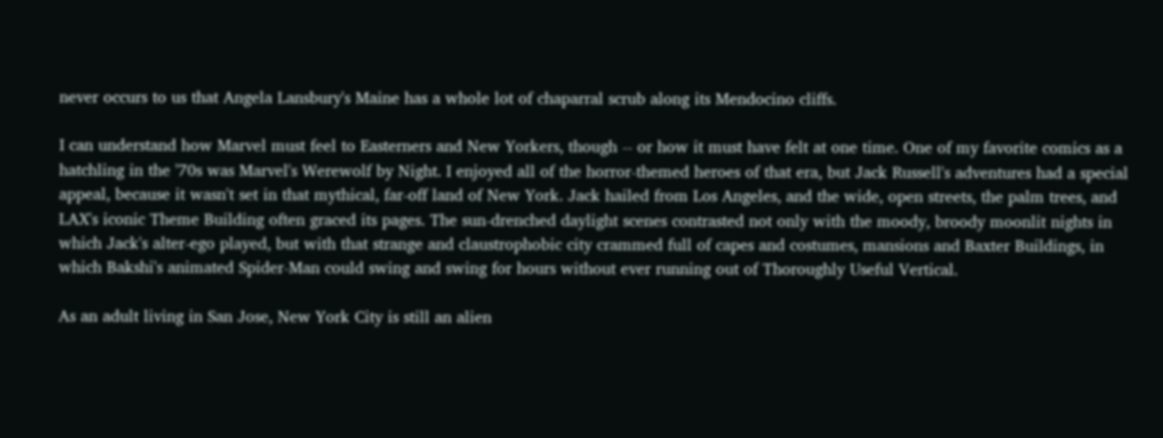never occurs to us that Angela Lansbury's Maine has a whole lot of chaparral scrub along its Mendocino cliffs.

I can understand how Marvel must feel to Easterners and New Yorkers, though -- or how it must have felt at one time. One of my favorite comics as a hatchling in the '70s was Marvel's Werewolf by Night. I enjoyed all of the horror-themed heroes of that era, but Jack Russell's adventures had a special appeal, because it wasn't set in that mythical, far-off land of New York. Jack hailed from Los Angeles, and the wide, open streets, the palm trees, and LAX's iconic Theme Building often graced its pages. The sun-drenched daylight scenes contrasted not only with the moody, broody moonlit nights in which Jack's alter-ego played, but with that strange and claustrophobic city crammed full of capes and costumes, mansions and Baxter Buildings, in which Bakshi's animated Spider-Man could swing and swing for hours without ever running out of Thoroughly Useful Vertical.

As an adult living in San Jose, New York City is still an alien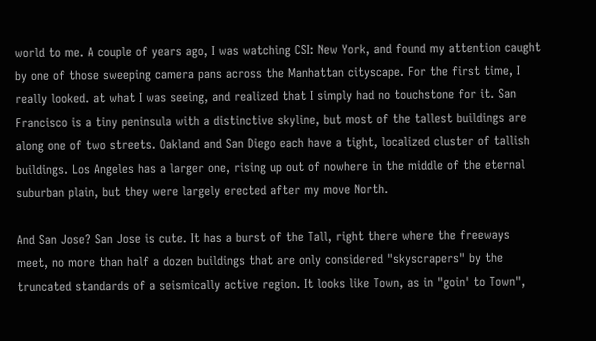world to me. A couple of years ago, I was watching CSI: New York, and found my attention caught by one of those sweeping camera pans across the Manhattan cityscape. For the first time, I really looked. at what I was seeing, and realized that I simply had no touchstone for it. San Francisco is a tiny peninsula with a distinctive skyline, but most of the tallest buildings are along one of two streets. Oakland and San Diego each have a tight, localized cluster of tallish buildings. Los Angeles has a larger one, rising up out of nowhere in the middle of the eternal suburban plain, but they were largely erected after my move North.

And San Jose? San Jose is cute. It has a burst of the Tall, right there where the freeways meet, no more than half a dozen buildings that are only considered "skyscrapers" by the truncated standards of a seismically active region. It looks like Town, as in "goin' to Town",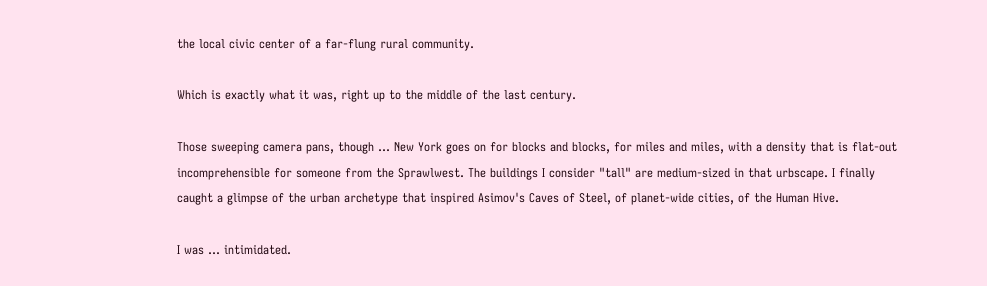the local civic center of a far-flung rural community.

Which is exactly what it was, right up to the middle of the last century.

Those sweeping camera pans, though ... New York goes on for blocks and blocks, for miles and miles, with a density that is flat-out incomprehensible for someone from the Sprawlwest. The buildings I consider "tall" are medium-sized in that urbscape. I finally caught a glimpse of the urban archetype that inspired Asimov's Caves of Steel, of planet-wide cities, of the Human Hive.

I was ... intimidated.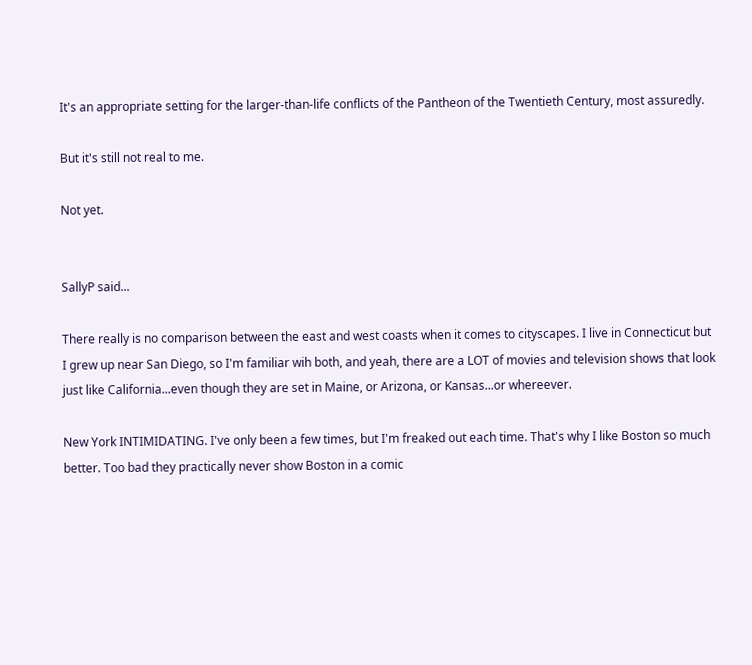It's an appropriate setting for the larger-than-life conflicts of the Pantheon of the Twentieth Century, most assuredly.

But it's still not real to me.

Not yet.


SallyP said...

There really is no comparison between the east and west coasts when it comes to cityscapes. I live in Connecticut but I grew up near San Diego, so I'm familiar wih both, and yeah, there are a LOT of movies and television shows that look just like California...even though they are set in Maine, or Arizona, or Kansas...or whereever.

New York INTIMIDATING. I've only been a few times, but I'm freaked out each time. That's why I like Boston so much better. Too bad they practically never show Boston in a comic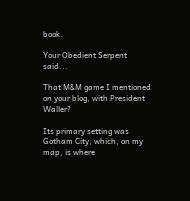book.

Your Obedient Serpent said...

That M&M game I mentioned on your blog, with President Waller?

Its primary setting was Gotham City, which, on my map, is where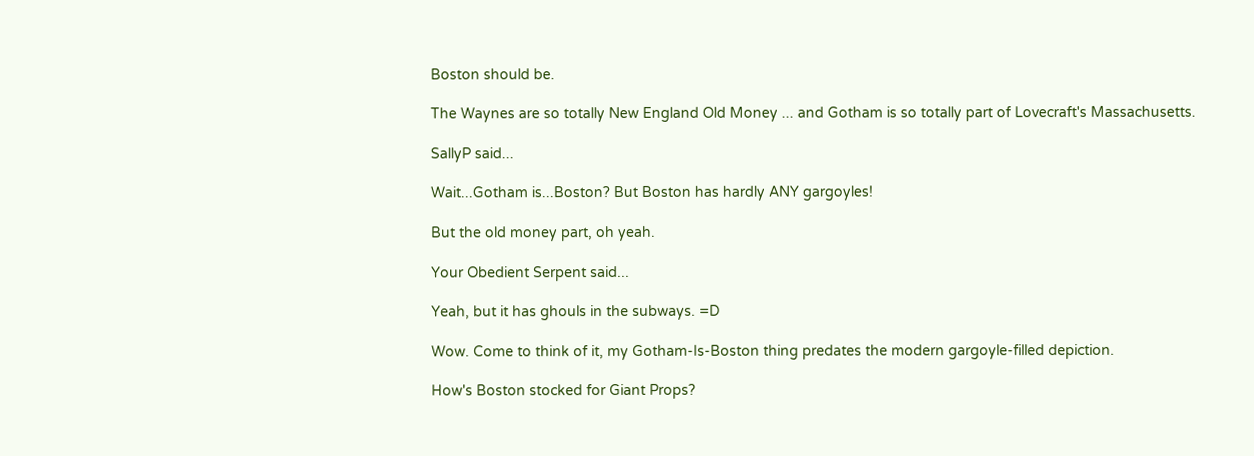Boston should be.

The Waynes are so totally New England Old Money ... and Gotham is so totally part of Lovecraft's Massachusetts.

SallyP said...

Wait...Gotham is...Boston? But Boston has hardly ANY gargoyles!

But the old money part, oh yeah.

Your Obedient Serpent said...

Yeah, but it has ghouls in the subways. =D

Wow. Come to think of it, my Gotham-Is-Boston thing predates the modern gargoyle-filled depiction.

How's Boston stocked for Giant Props?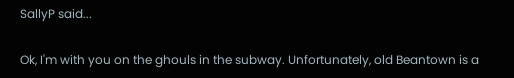SallyP said...

Ok, I'm with you on the ghouls in the subway. Unfortunately, old Beantown is a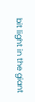bit light in the giant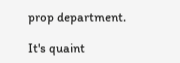prop department.

It's quaint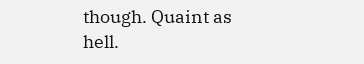though. Quaint as hell.